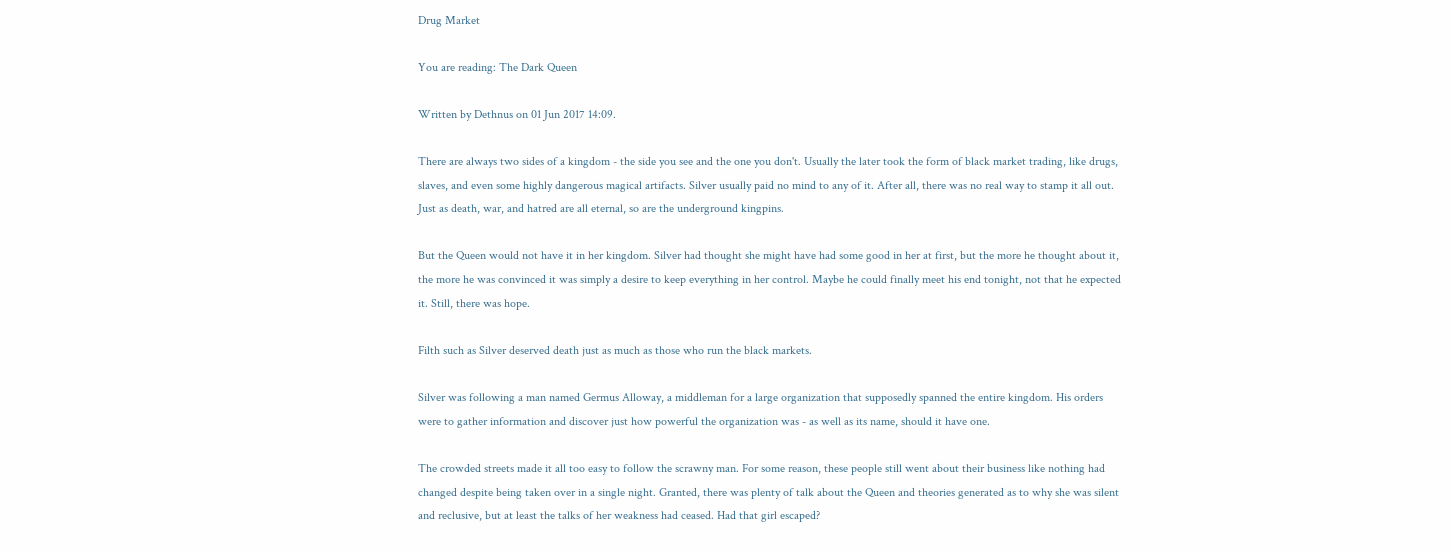Drug Market

You are reading: The Dark Queen

Written by Dethnus on 01 Jun 2017 14:09.

There are always two sides of a kingdom - the side you see and the one you don't. Usually the later took the form of black market trading, like drugs, slaves, and even some highly dangerous magical artifacts. Silver usually paid no mind to any of it. After all, there was no real way to stamp it all out. Just as death, war, and hatred are all eternal, so are the underground kingpins.

But the Queen would not have it in her kingdom. Silver had thought she might have had some good in her at first, but the more he thought about it, the more he was convinced it was simply a desire to keep everything in her control. Maybe he could finally meet his end tonight, not that he expected it. Still, there was hope.

Filth such as Silver deserved death just as much as those who run the black markets.

Silver was following a man named Germus Alloway, a middleman for a large organization that supposedly spanned the entire kingdom. His orders were to gather information and discover just how powerful the organization was - as well as its name, should it have one.

The crowded streets made it all too easy to follow the scrawny man. For some reason, these people still went about their business like nothing had changed despite being taken over in a single night. Granted, there was plenty of talk about the Queen and theories generated as to why she was silent and reclusive, but at least the talks of her weakness had ceased. Had that girl escaped?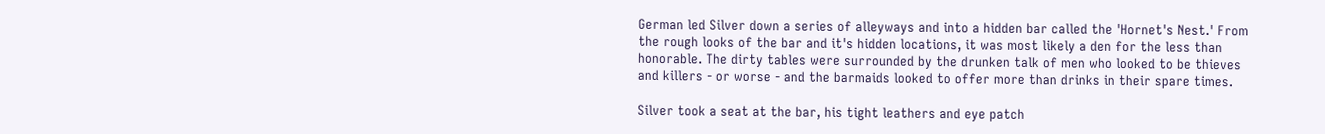German led Silver down a series of alleyways and into a hidden bar called the 'Hornet's Nest.' From the rough looks of the bar and it's hidden locations, it was most likely a den for the less than honorable. The dirty tables were surrounded by the drunken talk of men who looked to be thieves and killers - or worse - and the barmaids looked to offer more than drinks in their spare times.

Silver took a seat at the bar, his tight leathers and eye patch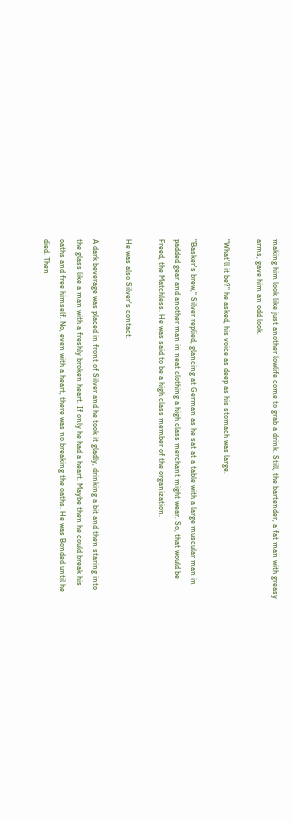making him look like just another lowlife come to grab a drink. Still, the bartender, a fat man with greasy arms, gave him an odd look.

"What'll it be?" he asked, his voice as deep as his stomach was large.

"Basker's brew," Silver replied, glancing at German as he sat at a table with a large muscular man in padded gear and another man in neat clothing a high class merchant might wear. So, that would be Freed, the Matchless. He was said to be a high class member of the organization.

He was also Silver's contact.

A dark beverage was placed in front of Silver and he took it gladly, drinking a bit and then staring into the glass like a man with a freshly broken heart. If only he had a heart. Maybe then he could break his oaths and free himself. No, even with a heart, there was no breaking the oaths. He was Bonded until he died. Then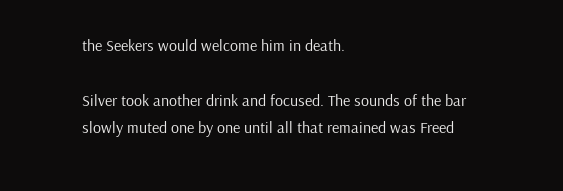the Seekers would welcome him in death.

Silver took another drink and focused. The sounds of the bar slowly muted one by one until all that remained was Freed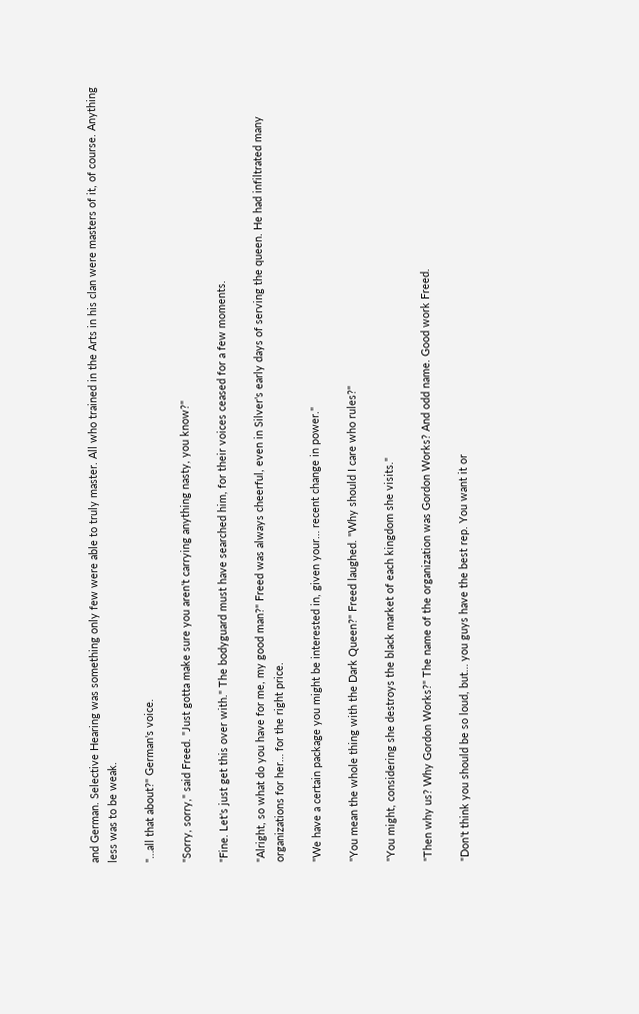and German. Selective Hearing was something only few were able to truly master. All who trained in the Arts in his clan were masters of it, of course. Anything less was to be weak.

"…all that about?" German's voice.

"Sorry, sorry," said Freed. "Just gotta make sure you aren't carrying anything nasty, you know?"

"Fine. Let's just get this over with." The bodyguard must have searched him, for their voices ceased for a few moments.

"Alright, so what do you have for me, my good man?" Freed was always cheerful, even in Silver's early days of serving the queen. He had infiltrated many organizations for her… for the right price.

"We have a certain package you might be interested in, given your… recent change in power."

"You mean the whole thing with the Dark Queen?" Freed laughed. "Why should I care who rules?"

"You might, considering she destroys the black market of each kingdom she visits."

"Then why us? Why Gordon Works?" The name of the organization was Gordon Works? And odd name. Good work Freed.

"Don't think you should be so loud, but… you guys have the best rep. You want it or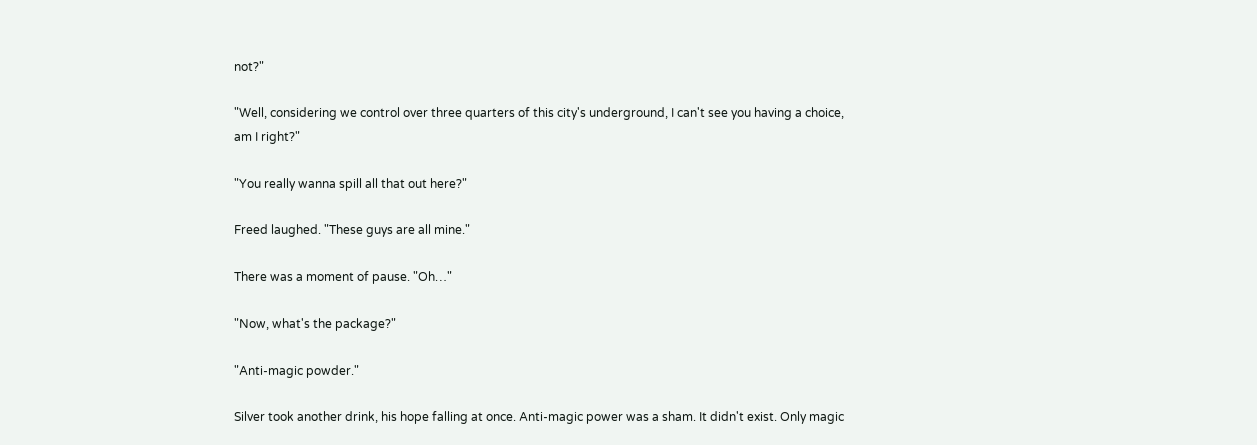not?"

"Well, considering we control over three quarters of this city's underground, I can't see you having a choice, am I right?"

"You really wanna spill all that out here?"

Freed laughed. "These guys are all mine."

There was a moment of pause. "Oh…"

"Now, what's the package?"

"Anti-magic powder."

Silver took another drink, his hope falling at once. Anti-magic power was a sham. It didn't exist. Only magic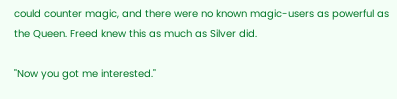could counter magic, and there were no known magic-users as powerful as the Queen. Freed knew this as much as Silver did.

"Now you got me interested."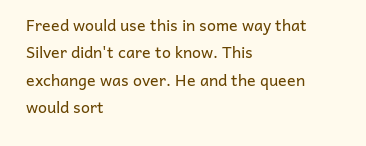Freed would use this in some way that Silver didn't care to know. This exchange was over. He and the queen would sort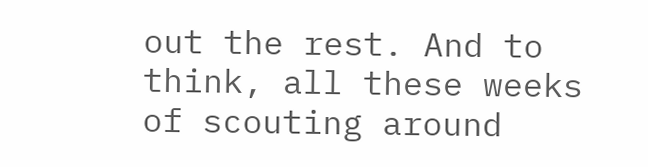out the rest. And to think, all these weeks of scouting around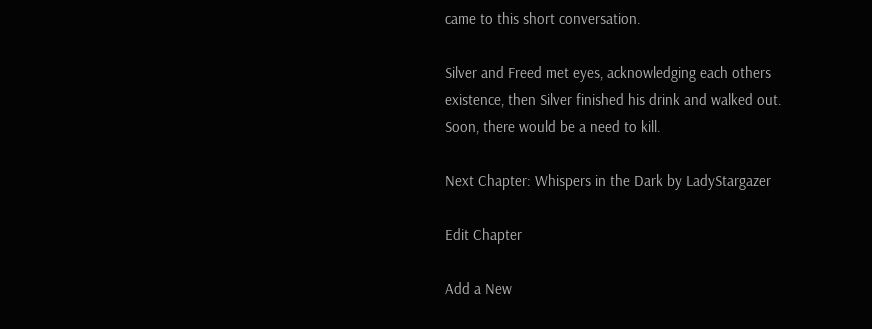came to this short conversation.

Silver and Freed met eyes, acknowledging each others existence, then Silver finished his drink and walked out. Soon, there would be a need to kill.

Next Chapter: Whispers in the Dark by LadyStargazer

Edit Chapter

Add a New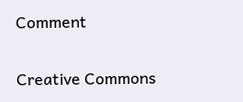Comment

Creative Commons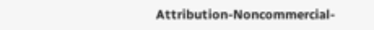Attribution-Noncommercial-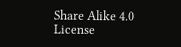Share Alike 4.0 License